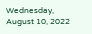Wednesday, August 10, 2022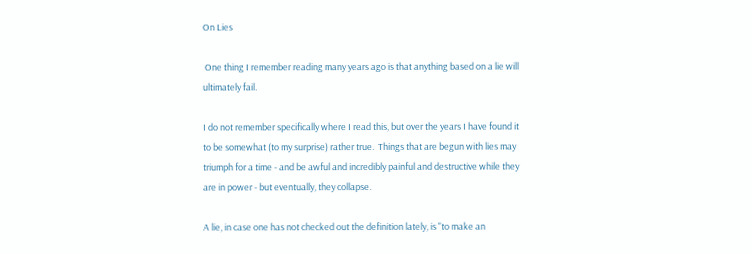On Lies

 One thing I remember reading many years ago is that anything based on a lie will ultimately fail.

I do not remember specifically where I read this, but over the years I have found it to be somewhat (to my surprise) rather true.  Things that are begun with lies may triumph for a time - and be awful and incredibly painful and destructive while they are in power - but eventually, they collapse.

A lie, in case one has not checked out the definition lately, is "to make an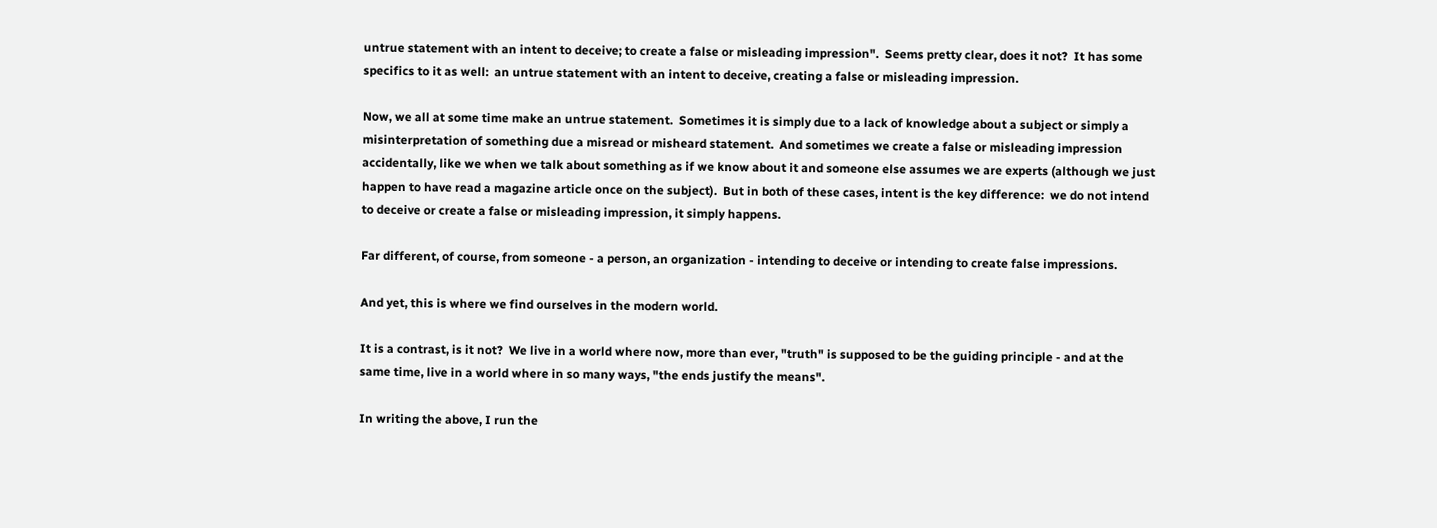untrue statement with an intent to deceive; to create a false or misleading impression".  Seems pretty clear, does it not?  It has some specifics to it as well:  an untrue statement with an intent to deceive, creating a false or misleading impression.

Now, we all at some time make an untrue statement.  Sometimes it is simply due to a lack of knowledge about a subject or simply a misinterpretation of something due a misread or misheard statement.  And sometimes we create a false or misleading impression accidentally, like we when we talk about something as if we know about it and someone else assumes we are experts (although we just happen to have read a magazine article once on the subject).  But in both of these cases, intent is the key difference:  we do not intend to deceive or create a false or misleading impression, it simply happens.

Far different, of course, from someone - a person, an organization - intending to deceive or intending to create false impressions.

And yet, this is where we find ourselves in the modern world.

It is a contrast, is it not?  We live in a world where now, more than ever, "truth" is supposed to be the guiding principle - and at the same time, live in a world where in so many ways, "the ends justify the means".

In writing the above, I run the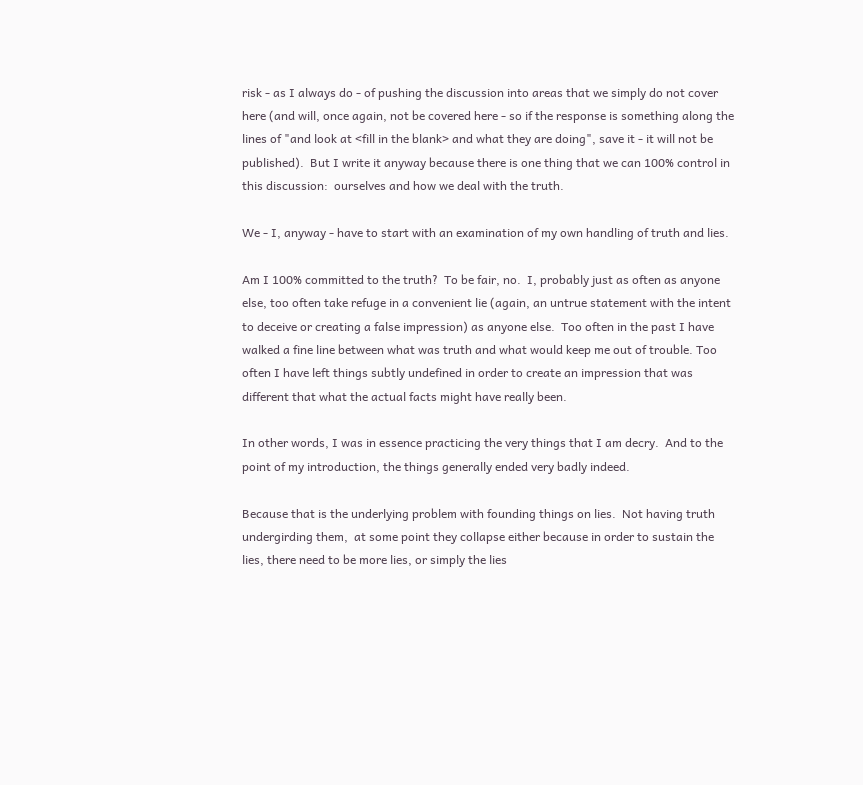risk - as I always do - of pushing the discussion into areas that we simply do not cover here (and will, once again, not be covered here - so if the response is something along the lines of "and look at <fill in the blank> and what they are doing", save it - it will not be published).  But I write it anyway because there is one thing that we can 100% control in this discussion:  ourselves and how we deal with the truth.

We - I, anyway - have to start with an examination of my own handling of truth and lies.

Am I 100% committed to the truth?  To be fair, no.  I, probably just as often as anyone else, too often take refuge in a convenient lie (again, an untrue statement with the intent to deceive or creating a false impression) as anyone else.  Too often in the past I have walked a fine line between what was truth and what would keep me out of trouble. Too often I have left things subtly undefined in order to create an impression that was different that what the actual facts might have really been.

In other words, I was in essence practicing the very things that I am decry.  And to the point of my introduction, the things generally ended very badly indeed.

Because that is the underlying problem with founding things on lies.  Not having truth undergirding them,  at some point they collapse either because in order to sustain the lies, there need to be more lies, or simply the lies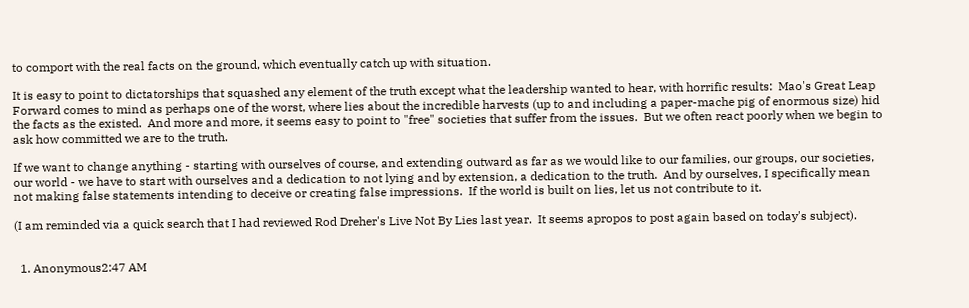to comport with the real facts on the ground, which eventually catch up with situation.

It is easy to point to dictatorships that squashed any element of the truth except what the leadership wanted to hear, with horrific results:  Mao's Great Leap Forward comes to mind as perhaps one of the worst, where lies about the incredible harvests (up to and including a paper-mache pig of enormous size) hid the facts as the existed.  And more and more, it seems easy to point to "free" societies that suffer from the issues.  But we often react poorly when we begin to ask how committed we are to the truth.

If we want to change anything - starting with ourselves of course, and extending outward as far as we would like to our families, our groups, our societies, our world - we have to start with ourselves and a dedication to not lying and by extension, a dedication to the truth.  And by ourselves, I specifically mean not making false statements intending to deceive or creating false impressions.  If the world is built on lies, let us not contribute to it.

(I am reminded via a quick search that I had reviewed Rod Dreher's Live Not By Lies last year.  It seems apropos to post again based on today's subject).


  1. Anonymous2:47 AM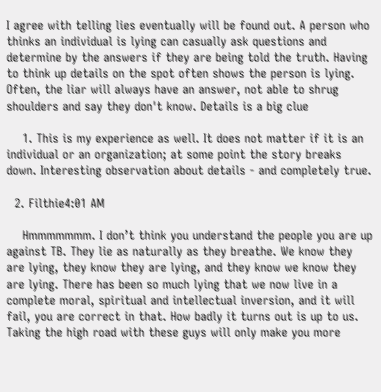I agree with telling lies eventually will be found out. A person who thinks an individual is lying can casually ask questions and determine by the answers if they are being told the truth. Having to think up details on the spot often shows the person is lying. Often, the liar will always have an answer, not able to shrug shoulders and say they don't know. Details is a big clue

    1. This is my experience as well. It does not matter if it is an individual or an organization; at some point the story breaks down. Interesting observation about details - and completely true.

  2. Filthie4:01 AM

    Hmmmmmmm. I don’t think you understand the people you are up against TB. They lie as naturally as they breathe. We know they are lying, they know they are lying, and they know we know they are lying. There has been so much lying that we now live in a complete moral, spiritual and intellectual inversion, and it will fail, you are correct in that. How badly it turns out is up to us. Taking the high road with these guys will only make you more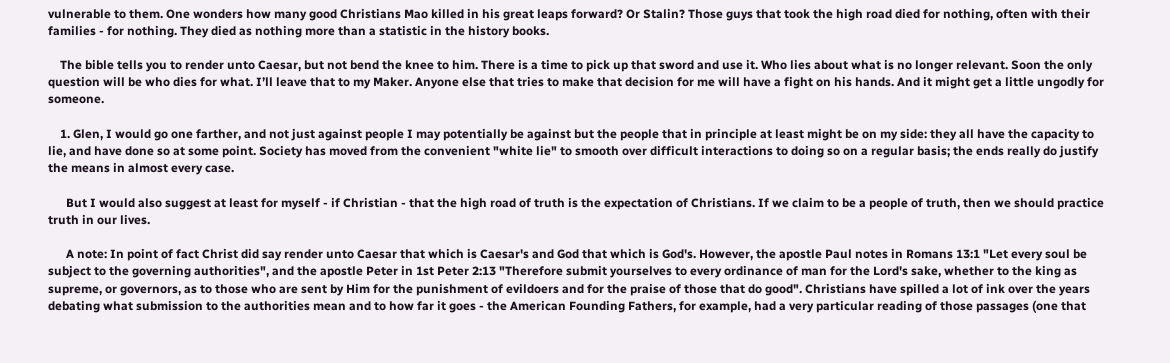vulnerable to them. One wonders how many good Christians Mao killed in his great leaps forward? Or Stalin? Those guys that took the high road died for nothing, often with their families - for nothing. They died as nothing more than a statistic in the history books.

    The bible tells you to render unto Caesar, but not bend the knee to him. There is a time to pick up that sword and use it. Who lies about what is no longer relevant. Soon the only question will be who dies for what. I’ll leave that to my Maker. Anyone else that tries to make that decision for me will have a fight on his hands. And it might get a little ungodly for someone.

    1. Glen, I would go one farther, and not just against people I may potentially be against but the people that in principle at least might be on my side: they all have the capacity to lie, and have done so at some point. Society has moved from the convenient "white lie" to smooth over difficult interactions to doing so on a regular basis; the ends really do justify the means in almost every case.

      But I would also suggest at least for myself - if Christian - that the high road of truth is the expectation of Christians. If we claim to be a people of truth, then we should practice truth in our lives.

      A note: In point of fact Christ did say render unto Caesar that which is Caesar's and God that which is God's. However, the apostle Paul notes in Romans 13:1 "Let every soul be subject to the governing authorities", and the apostle Peter in 1st Peter 2:13 "Therefore submit yourselves to every ordinance of man for the Lord's sake, whether to the king as supreme, or governors, as to those who are sent by Him for the punishment of evildoers and for the praise of those that do good". Christians have spilled a lot of ink over the years debating what submission to the authorities mean and to how far it goes - the American Founding Fathers, for example, had a very particular reading of those passages (one that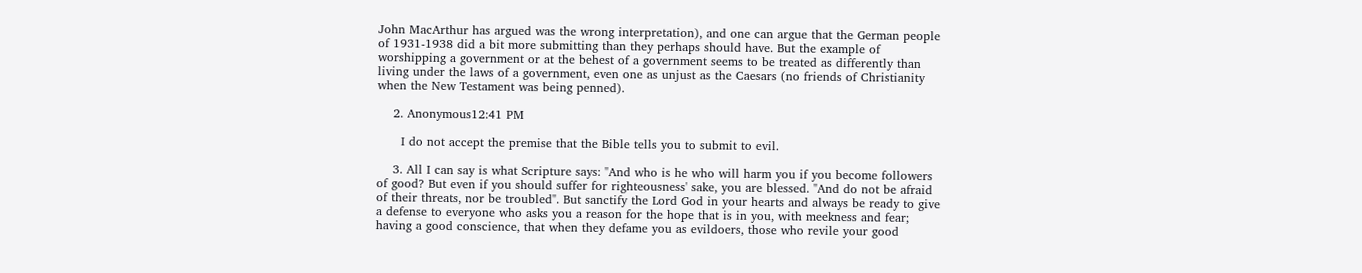John MacArthur has argued was the wrong interpretation), and one can argue that the German people of 1931-1938 did a bit more submitting than they perhaps should have. But the example of worshipping a government or at the behest of a government seems to be treated as differently than living under the laws of a government, even one as unjust as the Caesars (no friends of Christianity when the New Testament was being penned).

    2. Anonymous12:41 PM

      I do not accept the premise that the Bible tells you to submit to evil.

    3. All I can say is what Scripture says: "And who is he who will harm you if you become followers of good? But even if you should suffer for righteousness' sake, you are blessed. "And do not be afraid of their threats, nor be troubled". But sanctify the Lord God in your hearts and always be ready to give a defense to everyone who asks you a reason for the hope that is in you, with meekness and fear; having a good conscience, that when they defame you as evildoers, those who revile your good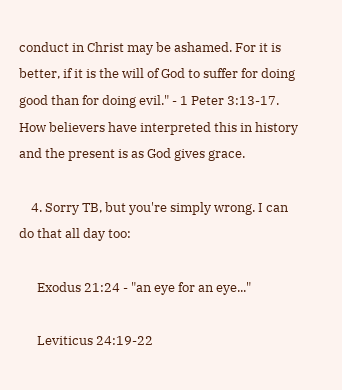conduct in Christ may be ashamed. For it is better, if it is the will of God to suffer for doing good than for doing evil." - 1 Peter 3:13-17. How believers have interpreted this in history and the present is as God gives grace.

    4. Sorry TB, but you're simply wrong. I can do that all day too:

      Exodus 21:24 - "an eye for an eye..."

      Leviticus 24:19-22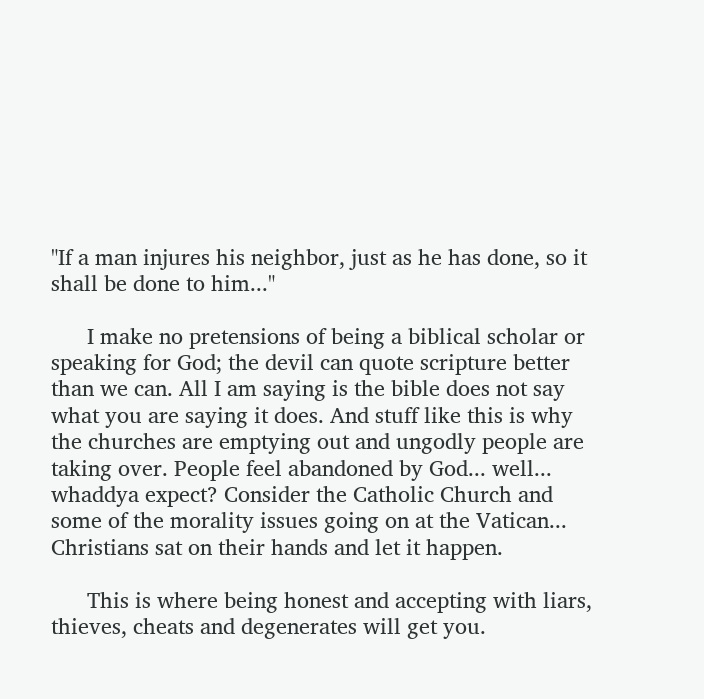"If a man injures his neighbor, just as he has done, so it shall be done to him..."

      I make no pretensions of being a biblical scholar or speaking for God; the devil can quote scripture better than we can. All I am saying is the bible does not say what you are saying it does. And stuff like this is why the churches are emptying out and ungodly people are taking over. People feel abandoned by God... well... whaddya expect? Consider the Catholic Church and some of the morality issues going on at the Vatican... Christians sat on their hands and let it happen.

      This is where being honest and accepting with liars, thieves, cheats and degenerates will get you.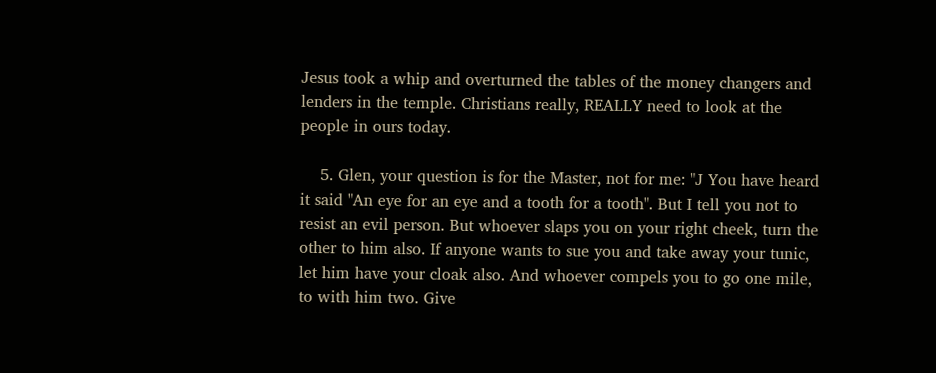Jesus took a whip and overturned the tables of the money changers and lenders in the temple. Christians really, REALLY need to look at the people in ours today.

    5. Glen, your question is for the Master, not for me: "J You have heard it said "An eye for an eye and a tooth for a tooth". But I tell you not to resist an evil person. But whoever slaps you on your right cheek, turn the other to him also. If anyone wants to sue you and take away your tunic, let him have your cloak also. And whoever compels you to go one mile, to with him two. Give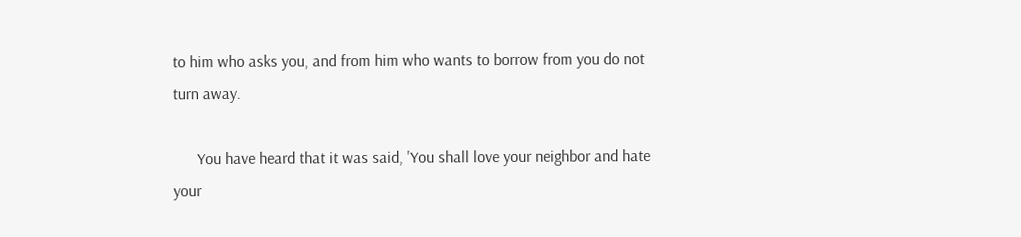to him who asks you, and from him who wants to borrow from you do not turn away.

      You have heard that it was said, 'You shall love your neighbor and hate your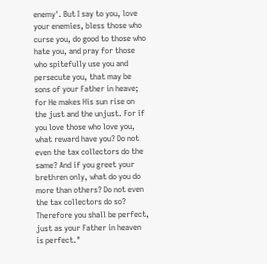enemy'. But I say to you, love your enemies, bless those who curse you, do good to those who hate you, and pray for those who spitefully use you and persecute you, that may be sons of your Father in heave; for He makes His sun rise on the just and the unjust. For if you love those who love you, what reward have you? Do not even the tax collectors do the same? And if you greet your brethren only, what do you do more than others? Do not even the tax collectors do so? Therefore you shall be perfect, just as your Father in heaven is perfect."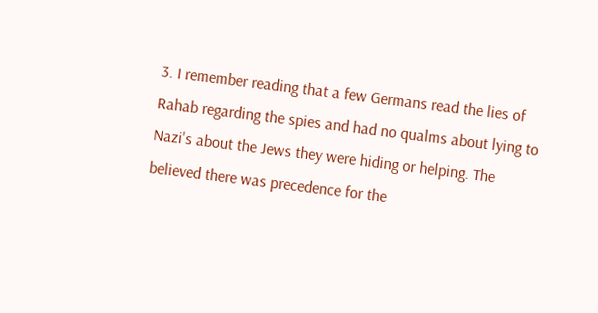3. I remember reading that a few Germans read the lies of Rahab regarding the spies and had no qualms about lying to Nazi's about the Jews they were hiding or helping. The believed there was precedence for the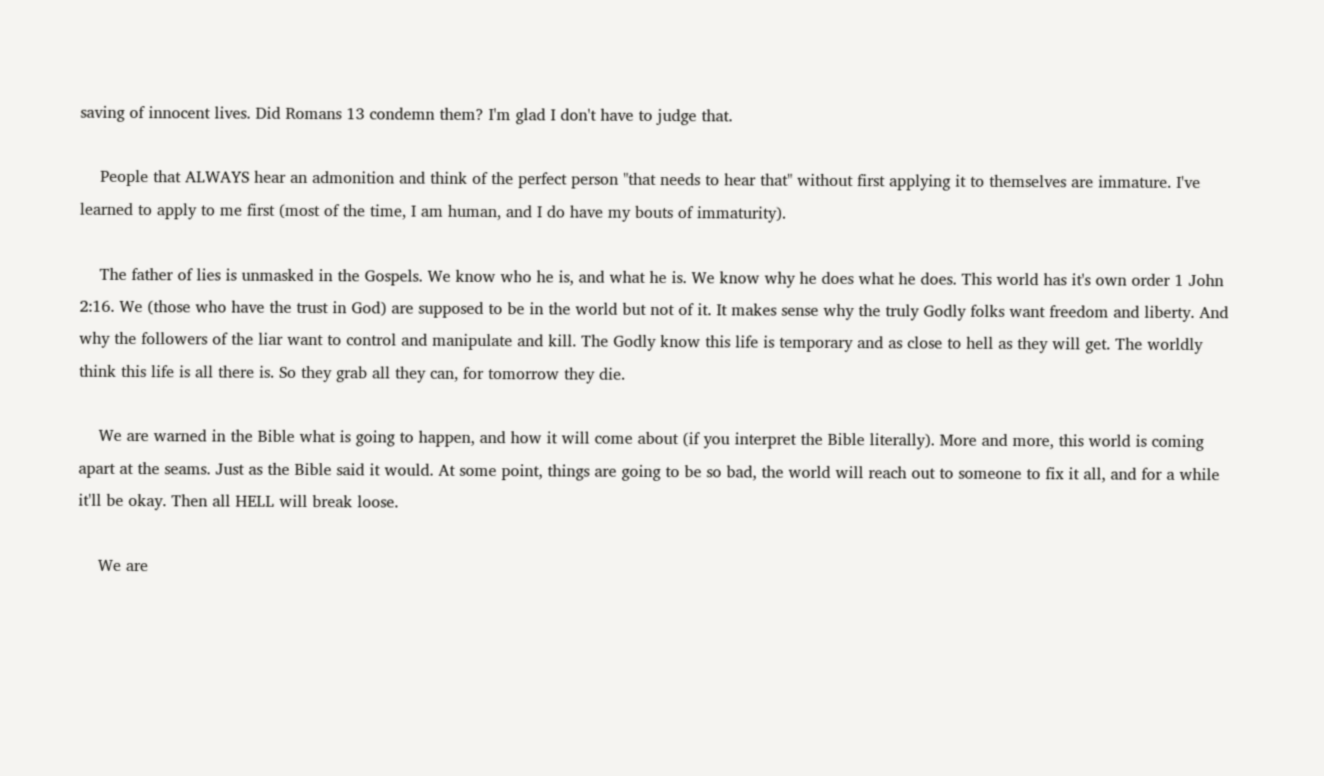saving of innocent lives. Did Romans 13 condemn them? I'm glad I don't have to judge that.

    People that ALWAYS hear an admonition and think of the perfect person "that needs to hear that" without first applying it to themselves are immature. I've learned to apply to me first (most of the time, I am human, and I do have my bouts of immaturity).

    The father of lies is unmasked in the Gospels. We know who he is, and what he is. We know why he does what he does. This world has it's own order 1 John 2:16. We (those who have the trust in God) are supposed to be in the world but not of it. It makes sense why the truly Godly folks want freedom and liberty. And why the followers of the liar want to control and manipulate and kill. The Godly know this life is temporary and as close to hell as they will get. The worldly think this life is all there is. So they grab all they can, for tomorrow they die.

    We are warned in the Bible what is going to happen, and how it will come about (if you interpret the Bible literally). More and more, this world is coming apart at the seams. Just as the Bible said it would. At some point, things are going to be so bad, the world will reach out to someone to fix it all, and for a while it'll be okay. Then all HELL will break loose.

    We are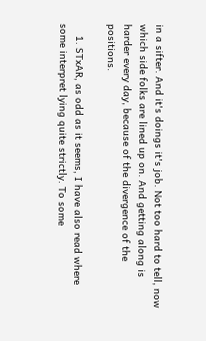in a sifter. And it's doings it's job. Not too hard to tell, now which side folks are lined up on. And getting along is harder every day, because of the divergence of the positions.

    1. STxAR, as odd as it seems, I have also read where some interpret lying quite strictly. To some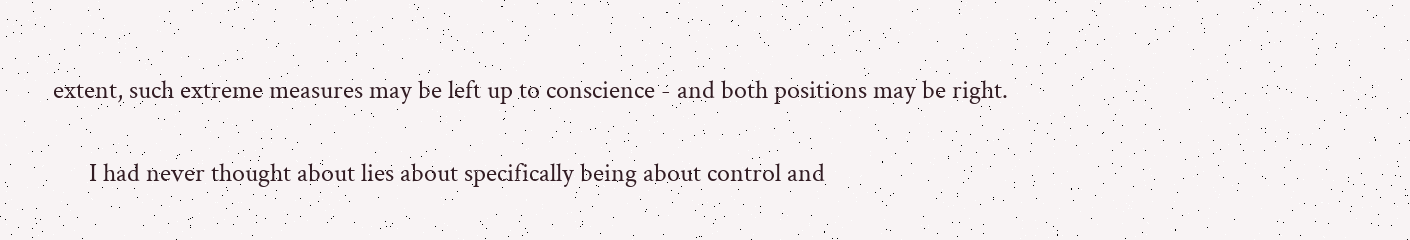extent, such extreme measures may be left up to conscience - and both positions may be right.

      I had never thought about lies about specifically being about control and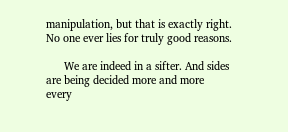manipulation, but that is exactly right. No one ever lies for truly good reasons.

      We are indeed in a sifter. And sides are being decided more and more every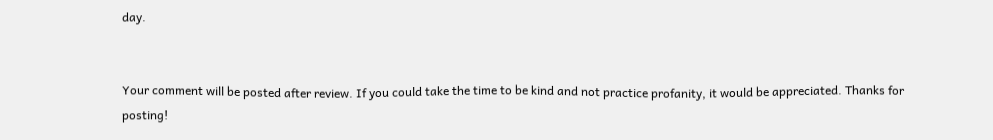day.


Your comment will be posted after review. If you could take the time to be kind and not practice profanity, it would be appreciated. Thanks for posting!